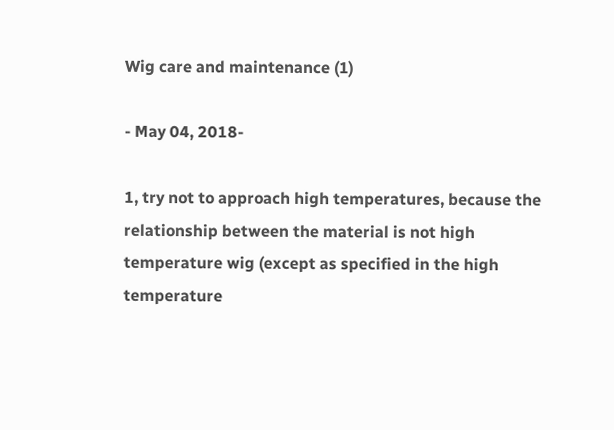Wig care and maintenance (1)

- May 04, 2018-

1, try not to approach high temperatures, because the relationship between the material is not high temperature wig (except as specified in the high temperature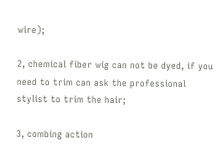wire);

2, chemical fiber wig can not be dyed, if you need to trim can ask the professional stylist to trim the hair;

3, combing action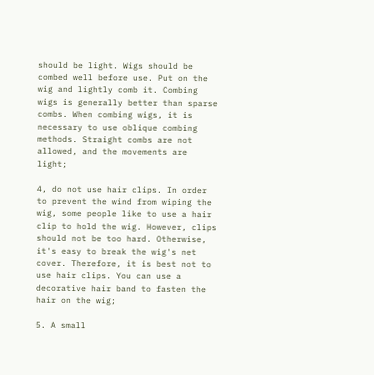should be light. Wigs should be combed well before use. Put on the wig and lightly comb it. Combing wigs is generally better than sparse combs. When combing wigs, it is necessary to use oblique combing methods. Straight combs are not allowed, and the movements are light;

4, do not use hair clips. In order to prevent the wind from wiping the wig, some people like to use a hair clip to hold the wig. However, clips should not be too hard. Otherwise, it's easy to break the wig's net cover. Therefore, it is best not to use hair clips. You can use a decorative hair band to fasten the hair on the wig;

5. A small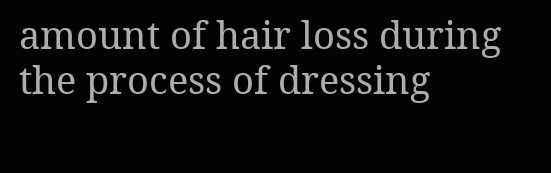amount of hair loss during the process of dressing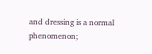and dressing is a normal phenomenon;